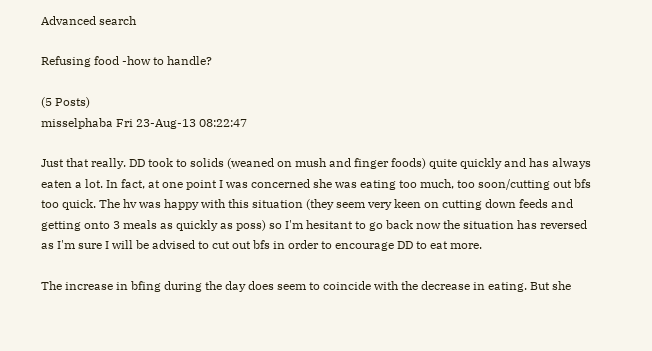Advanced search

Refusing food -how to handle?

(5 Posts)
misselphaba Fri 23-Aug-13 08:22:47

Just that really. DD took to solids (weaned on mush and finger foods) quite quickly and has always eaten a lot. In fact, at one point I was concerned she was eating too much, too soon/cutting out bfs too quick. The hv was happy with this situation (they seem very keen on cutting down feeds and getting onto 3 meals as quickly as poss) so I'm hesitant to go back now the situation has reversed as I'm sure I will be advised to cut out bfs in order to encourage DD to eat more.

The increase in bfing during the day does seem to coincide with the decrease in eating. But she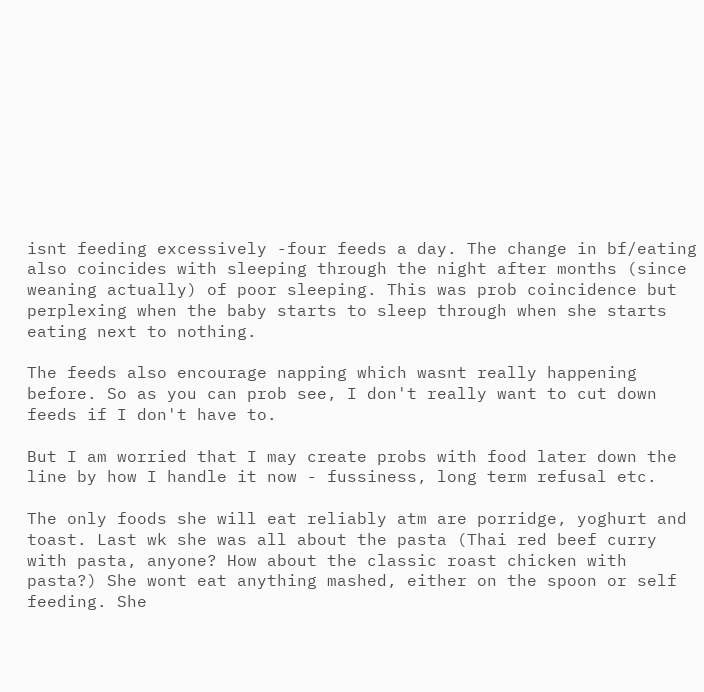isnt feeding excessively -four feeds a day. The change in bf/eating also coincides with sleeping through the night after months (since weaning actually) of poor sleeping. This was prob coincidence but perplexing when the baby starts to sleep through when she starts eating next to nothing.

The feeds also encourage napping which wasnt really happening before. So as you can prob see, I don't really want to cut down feeds if I don't have to.

But I am worried that I may create probs with food later down the line by how I handle it now - fussiness, long term refusal etc.

The only foods she will eat reliably atm are porridge, yoghurt and toast. Last wk she was all about the pasta (Thai red beef curry with pasta, anyone? How about the classic roast chicken with pasta?) She wont eat anything mashed, either on the spoon or self feeding. She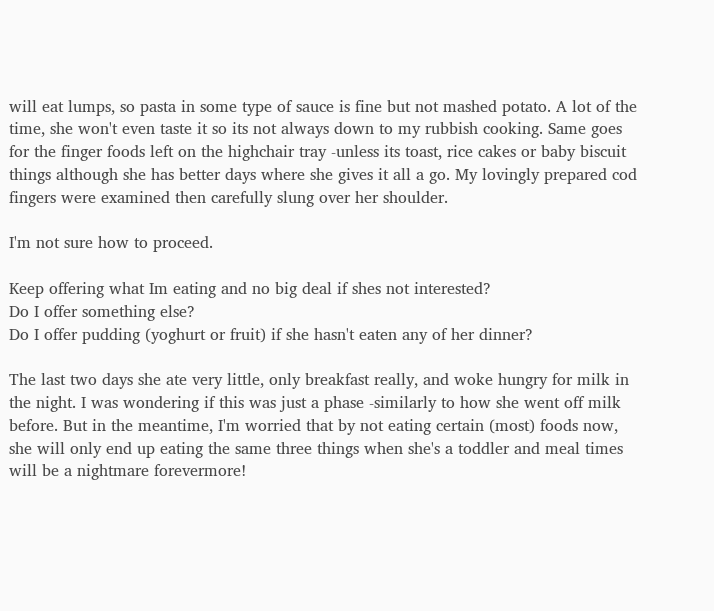will eat lumps, so pasta in some type of sauce is fine but not mashed potato. A lot of the time, she won't even taste it so its not always down to my rubbish cooking. Same goes for the finger foods left on the highchair tray -unless its toast, rice cakes or baby biscuit things although she has better days where she gives it all a go. My lovingly prepared cod fingers were examined then carefully slung over her shoulder.

I'm not sure how to proceed.

Keep offering what Im eating and no big deal if shes not interested?
Do I offer something else?
Do I offer pudding (yoghurt or fruit) if she hasn't eaten any of her dinner?

The last two days she ate very little, only breakfast really, and woke hungry for milk in the night. I was wondering if this was just a phase -similarly to how she went off milk before. But in the meantime, I'm worried that by not eating certain (most) foods now, she will only end up eating the same three things when she's a toddler and meal times will be a nightmare forevermore!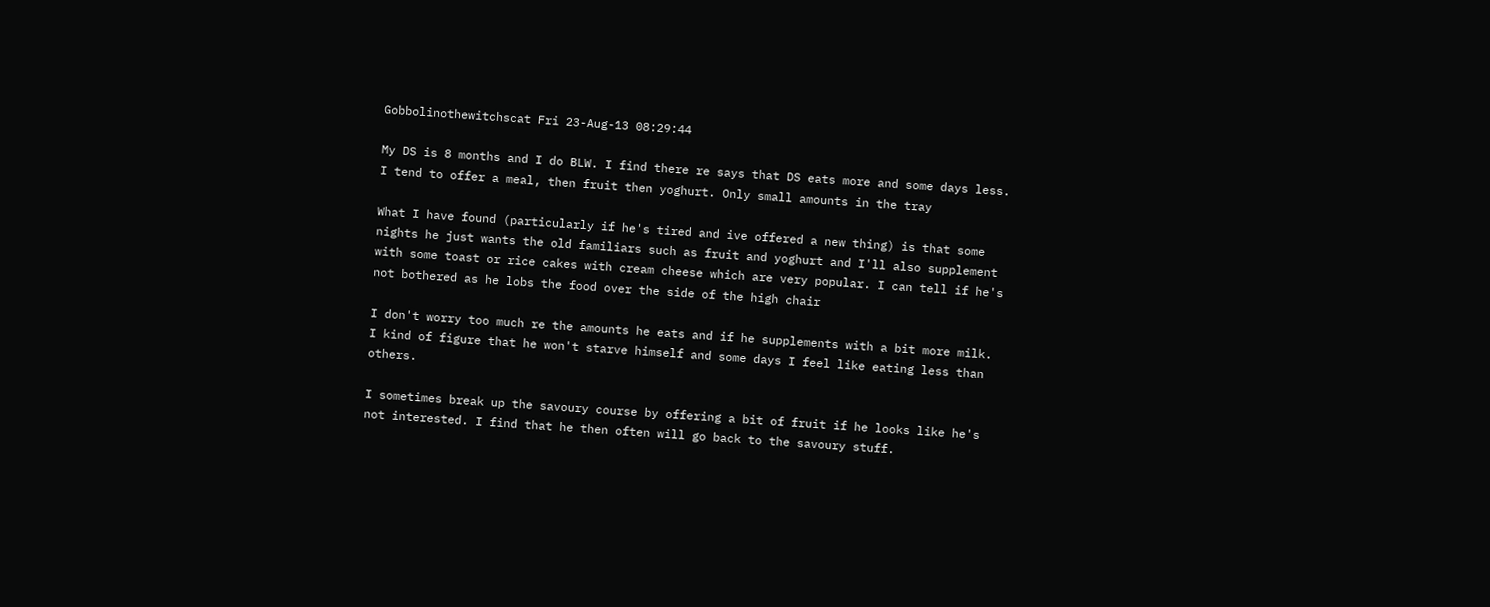Gobbolinothewitchscat Fri 23-Aug-13 08:29:44

My DS is 8 months and I do BLW. I find there re says that DS eats more and some days less. I tend to offer a meal, then fruit then yoghurt. Only small amounts in the tray

What I have found (particularly if he's tired and ive offered a new thing) is that some nights he just wants the old familiars such as fruit and yoghurt and I'll also supplement with some toast or rice cakes with cream cheese which are very popular. I can tell if he's not bothered as he lobs the food over the side of the high chair

I don't worry too much re the amounts he eats and if he supplements with a bit more milk. I kind of figure that he won't starve himself and some days I feel like eating less than others.

I sometimes break up the savoury course by offering a bit of fruit if he looks like he's not interested. I find that he then often will go back to the savoury stuff.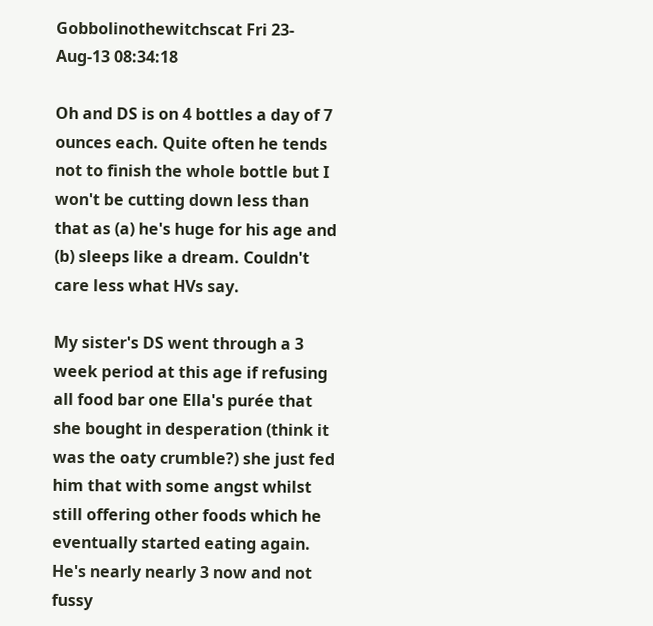Gobbolinothewitchscat Fri 23-Aug-13 08:34:18

Oh and DS is on 4 bottles a day of 7 ounces each. Quite often he tends not to finish the whole bottle but I won't be cutting down less than that as (a) he's huge for his age and (b) sleeps like a dream. Couldn't care less what HVs say.

My sister's DS went through a 3 week period at this age if refusing all food bar one Ella's purée that she bought in desperation (think it was the oaty crumble?) she just fed him that with some angst whilst still offering other foods which he eventually started eating again. He's nearly nearly 3 now and not fussy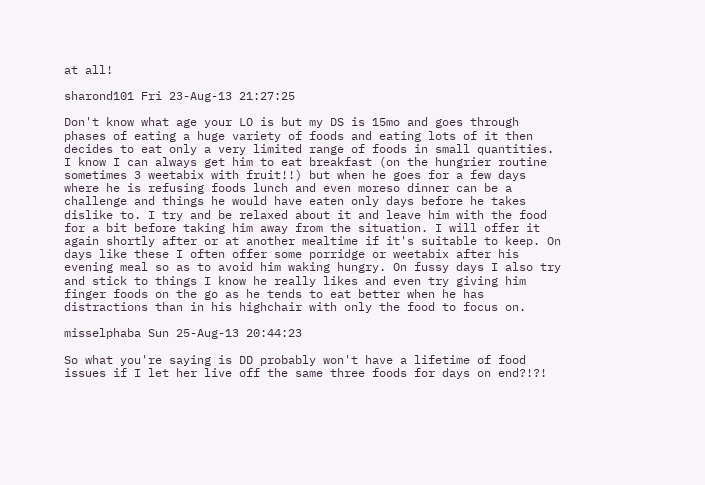at all!

sharond101 Fri 23-Aug-13 21:27:25

Don't know what age your LO is but my DS is 15mo and goes through phases of eating a huge variety of foods and eating lots of it then decides to eat only a very limited range of foods in small quantities. I know I can always get him to eat breakfast (on the hungrier routine sometimes 3 weetabix with fruit!!) but when he goes for a few days where he is refusing foods lunch and even moreso dinner can be a challenge and things he would have eaten only days before he takes dislike to. I try and be relaxed about it and leave him with the food for a bit before taking him away from the situation. I will offer it again shortly after or at another mealtime if it's suitable to keep. On days like these I often offer some porridge or weetabix after his evening meal so as to avoid him waking hungry. On fussy days I also try and stick to things I know he really likes and even try giving him finger foods on the go as he tends to eat better when he has distractions than in his highchair with only the food to focus on.

misselphaba Sun 25-Aug-13 20:44:23

So what you're saying is DD probably won't have a lifetime of food issues if I let her live off the same three foods for days on end?!?!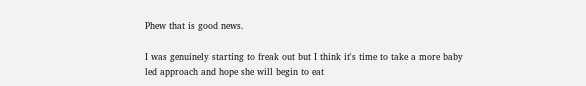Phew that is good news.

I was genuinely starting to freak out but I think it's time to take a more baby led approach and hope she will begin to eat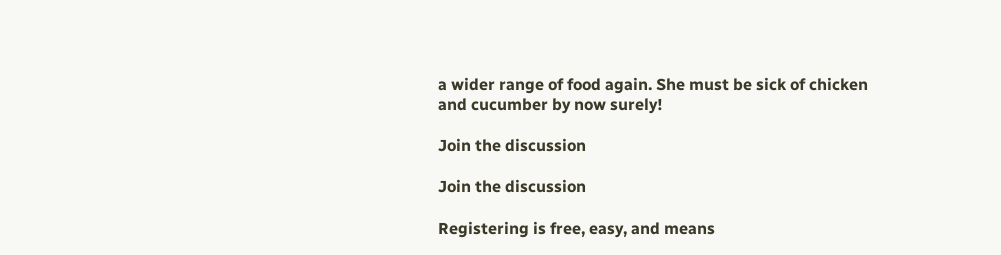a wider range of food again. She must be sick of chicken and cucumber by now surely!

Join the discussion

Join the discussion

Registering is free, easy, and means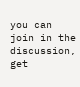you can join in the discussion, get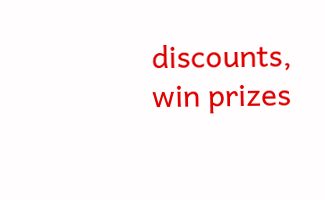discounts, win prizes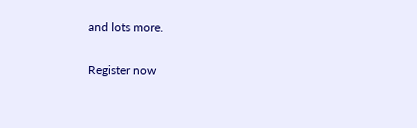and lots more.

Register now